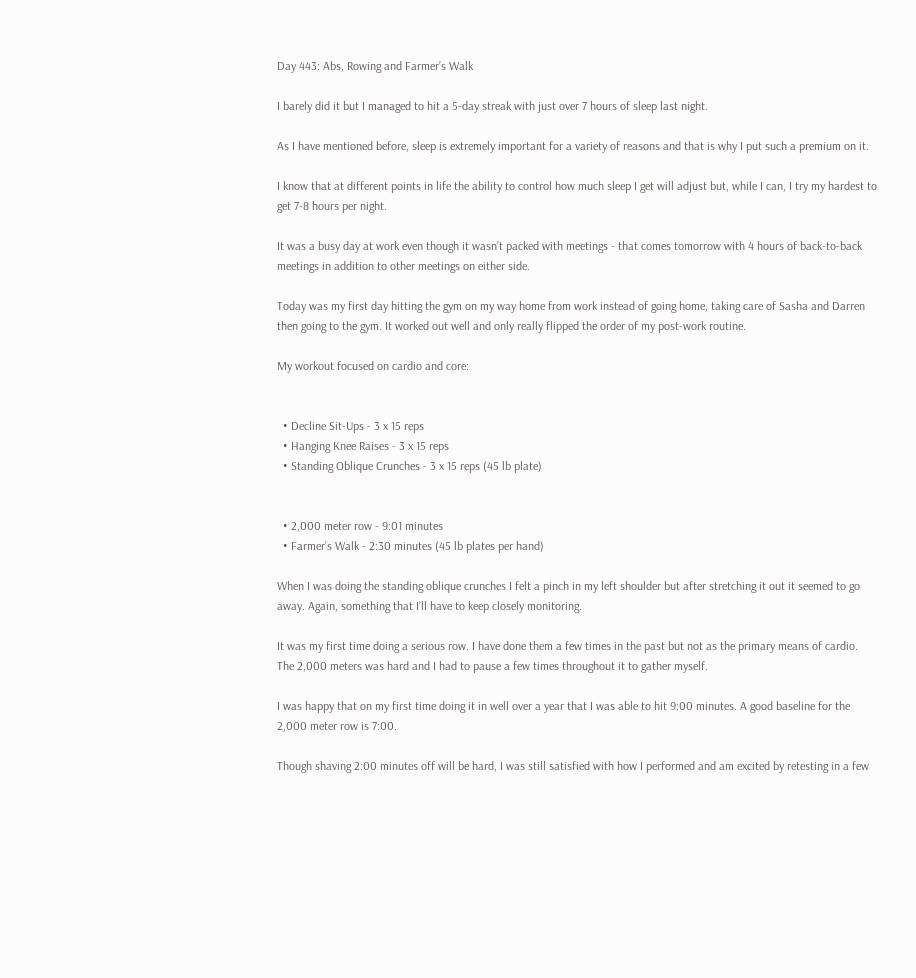Day 443: Abs, Rowing and Farmer’s Walk

I barely did it but I managed to hit a 5-day streak with just over 7 hours of sleep last night.

As I have mentioned before, sleep is extremely important for a variety of reasons and that is why I put such a premium on it.

I know that at different points in life the ability to control how much sleep I get will adjust but, while I can, I try my hardest to get 7-8 hours per night.

It was a busy day at work even though it wasn’t packed with meetings - that comes tomorrow with 4 hours of back-to-back meetings in addition to other meetings on either side.

Today was my first day hitting the gym on my way home from work instead of going home, taking care of Sasha and Darren then going to the gym. It worked out well and only really flipped the order of my post-work routine.

My workout focused on cardio and core:


  • Decline Sit-Ups - 3 x 15 reps
  • Hanging Knee Raises - 3 x 15 reps
  • Standing Oblique Crunches - 3 x 15 reps (45 lb plate)


  • 2,000 meter row - 9:01 minutes
  • Farmer’s Walk - 2:30 minutes (45 lb plates per hand)

When I was doing the standing oblique crunches I felt a pinch in my left shoulder but after stretching it out it seemed to go away. Again, something that I’ll have to keep closely monitoring.

It was my first time doing a serious row. I have done them a few times in the past but not as the primary means of cardio. The 2,000 meters was hard and I had to pause a few times throughout it to gather myself.

I was happy that on my first time doing it in well over a year that I was able to hit 9:00 minutes. A good baseline for the 2,000 meter row is 7:00.

Though shaving 2:00 minutes off will be hard, I was still satisfied with how I performed and am excited by retesting in a few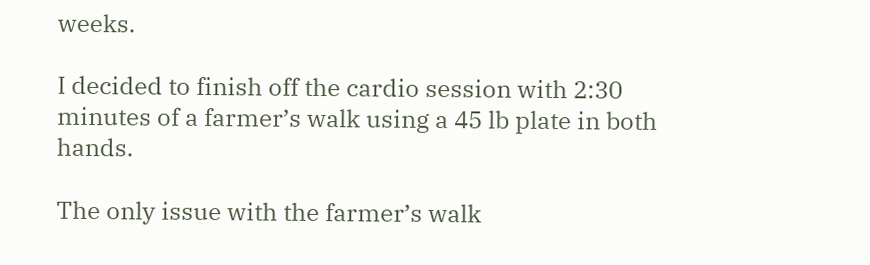weeks.

I decided to finish off the cardio session with 2:30 minutes of a farmer’s walk using a 45 lb plate in both hands.

The only issue with the farmer’s walk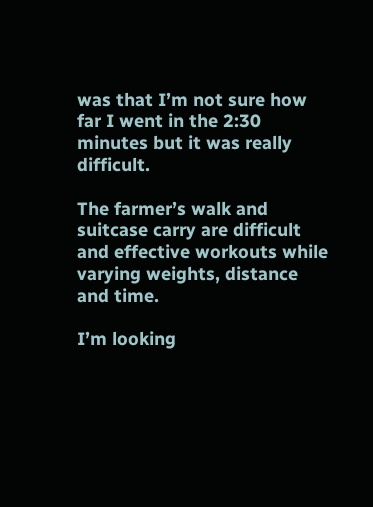was that I’m not sure how far I went in the 2:30 minutes but it was really difficult.

The farmer’s walk and suitcase carry are difficult and effective workouts while varying weights, distance and time.

I’m looking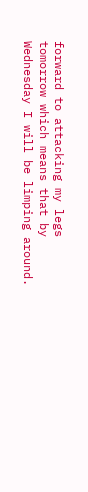forward to attacking my legs tomorrow which means that by Wednesday I will be limping around.